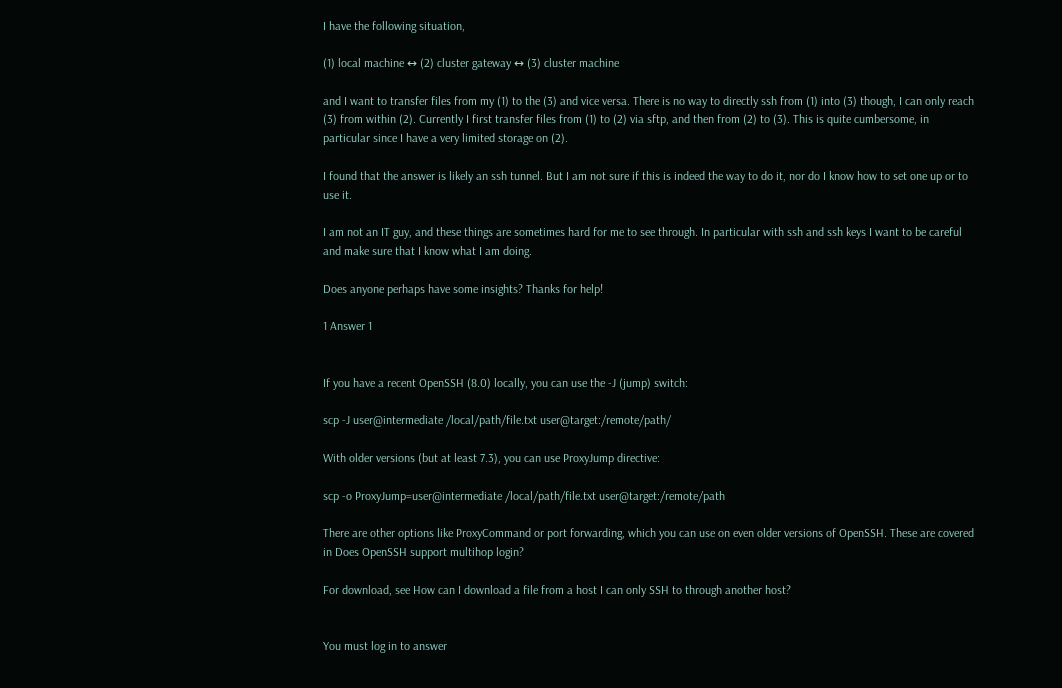I have the following situation,

(1) local machine ↔ (2) cluster gateway ↔ (3) cluster machine

and I want to transfer files from my (1) to the (3) and vice versa. There is no way to directly ssh from (1) into (3) though, I can only reach (3) from within (2). Currently I first transfer files from (1) to (2) via sftp, and then from (2) to (3). This is quite cumbersome, in particular since I have a very limited storage on (2).

I found that the answer is likely an ssh tunnel. But I am not sure if this is indeed the way to do it, nor do I know how to set one up or to use it.

I am not an IT guy, and these things are sometimes hard for me to see through. In particular with ssh and ssh keys I want to be careful and make sure that I know what I am doing.

Does anyone perhaps have some insights? Thanks for help!

1 Answer 1


If you have a recent OpenSSH (8.0) locally, you can use the -J (jump) switch:

scp -J user@intermediate /local/path/file.txt user@target:/remote/path/

With older versions (but at least 7.3), you can use ProxyJump directive:

scp -o ProxyJump=user@intermediate /local/path/file.txt user@target:/remote/path

There are other options like ProxyCommand or port forwarding, which you can use on even older versions of OpenSSH. These are covered in Does OpenSSH support multihop login?

For download, see How can I download a file from a host I can only SSH to through another host?


You must log in to answer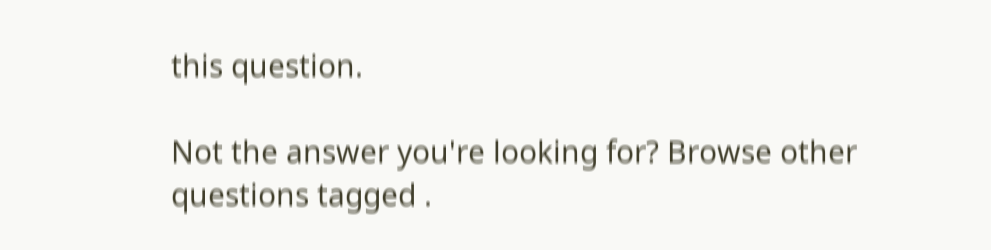this question.

Not the answer you're looking for? Browse other questions tagged .